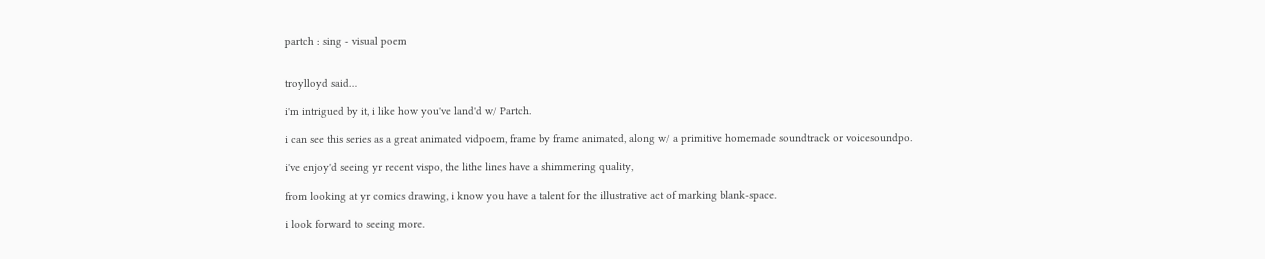partch : sing - visual poem


troylloyd said…

i'm intrigued by it, i like how you've land'd w/ Partch.

i can see this series as a great animated vidpoem, frame by frame animated, along w/ a primitive homemade soundtrack or voicesoundpo.

i've enjoy'd seeing yr recent vispo, the lithe lines have a shimmering quality,

from looking at yr comics drawing, i know you have a talent for the illustrative act of marking blank-space.

i look forward to seeing more.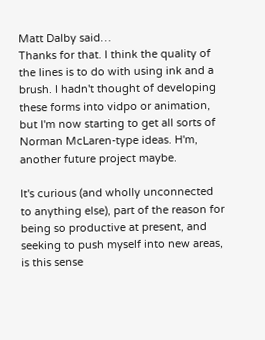Matt Dalby said…
Thanks for that. I think the quality of the lines is to do with using ink and a brush. I hadn't thought of developing these forms into vidpo or animation, but I'm now starting to get all sorts of Norman McLaren-type ideas. H'm, another future project maybe.

It's curious (and wholly unconnected to anything else), part of the reason for being so productive at present, and seeking to push myself into new areas, is this sense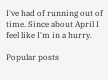I've had of running out of time. Since about April I feel like I'm in a hurry.

Popular posts